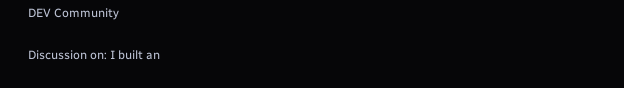DEV Community

Discussion on: I built an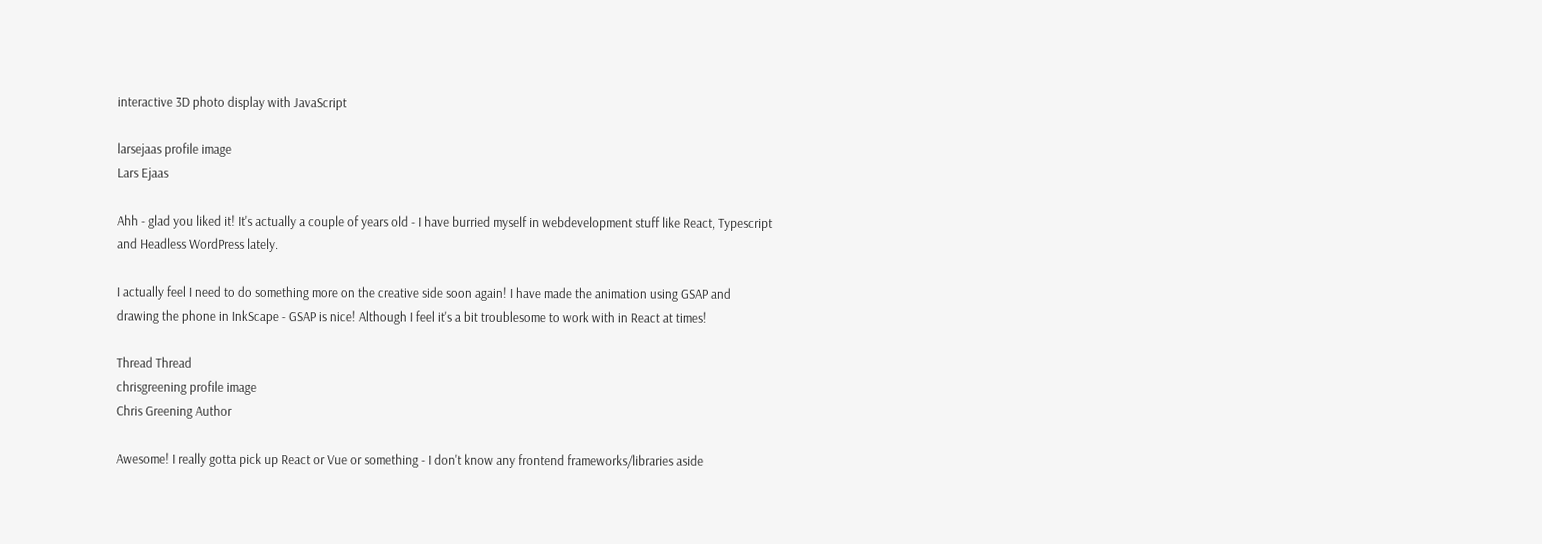interactive 3D photo display with JavaScript

larsejaas profile image
Lars Ejaas

Ahh - glad you liked it! It's actually a couple of years old - I have burried myself in webdevelopment stuff like React, Typescript and Headless WordPress lately.

I actually feel I need to do something more on the creative side soon again! I have made the animation using GSAP and drawing the phone in InkScape - GSAP is nice! Although I feel it's a bit troublesome to work with in React at times!

Thread Thread
chrisgreening profile image
Chris Greening Author

Awesome! I really gotta pick up React or Vue or something - I don't know any frontend frameworks/libraries aside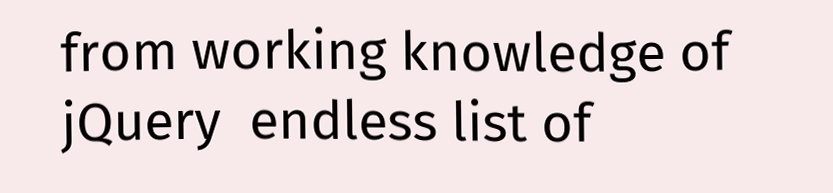from working knowledge of jQuery  endless list of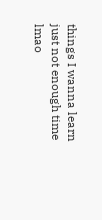things I wanna learn just not enough time lmao